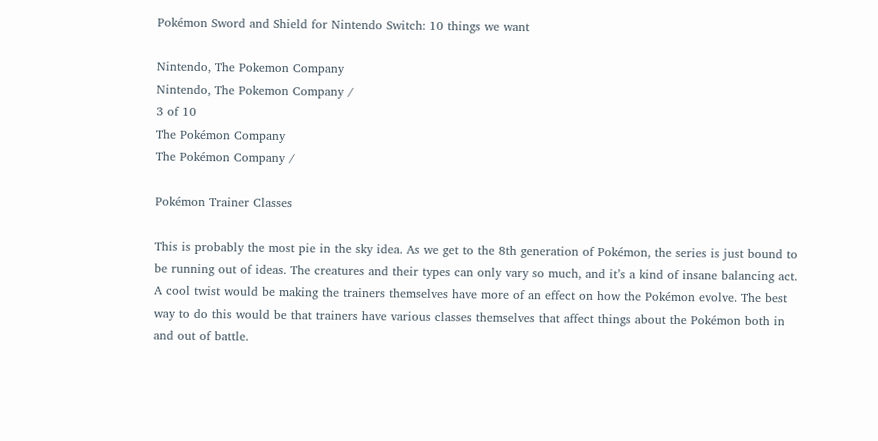Pokémon Sword and Shield for Nintendo Switch: 10 things we want

Nintendo, The Pokemon Company
Nintendo, The Pokemon Company /
3 of 10
The Pokémon Company
The Pokémon Company /

Pokémon Trainer Classes

This is probably the most pie in the sky idea. As we get to the 8th generation of Pokémon, the series is just bound to be running out of ideas. The creatures and their types can only vary so much, and it’s a kind of insane balancing act. A cool twist would be making the trainers themselves have more of an effect on how the Pokémon evolve. The best way to do this would be that trainers have various classes themselves that affect things about the Pokémon both in and out of battle.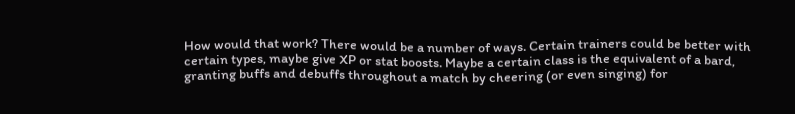How would that work? There would be a number of ways. Certain trainers could be better with certain types, maybe give XP or stat boosts. Maybe a certain class is the equivalent of a bard, granting buffs and debuffs throughout a match by cheering (or even singing) for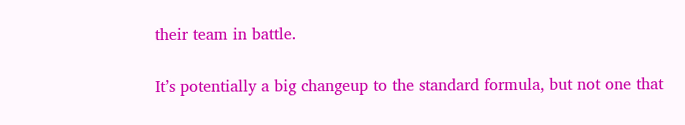their team in battle.

It’s potentially a big changeup to the standard formula, but not one that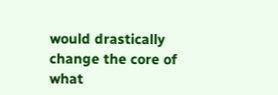would drastically change the core of what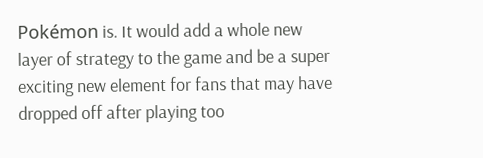Pokémon is. It would add a whole new layer of strategy to the game and be a super exciting new element for fans that may have dropped off after playing too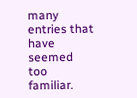many entries that have seemed too familiar.